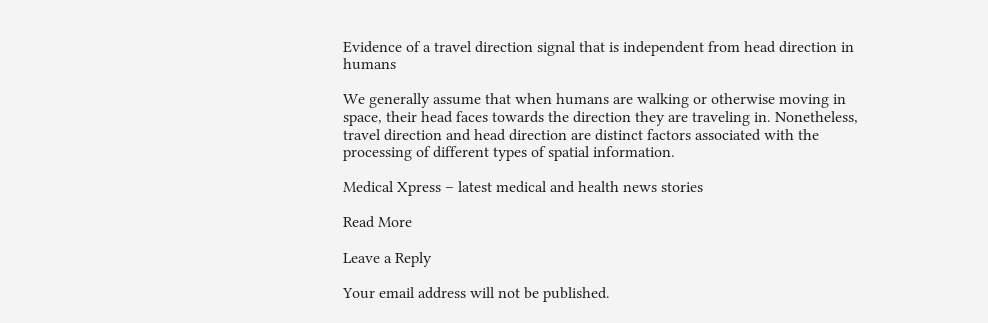Evidence of a travel direction signal that is independent from head direction in humans

We generally assume that when humans are walking or otherwise moving in space, their head faces towards the direction they are traveling in. Nonetheless, travel direction and head direction are distinct factors associated with the processing of different types of spatial information.

Medical Xpress – latest medical and health news stories

Read More

Leave a Reply

Your email address will not be published.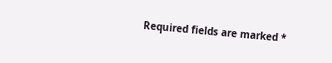Required fields are marked *